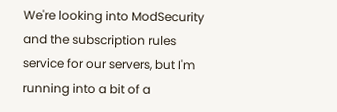We're looking into ModSecurity and the subscription rules service for our servers, but I'm running into a bit of a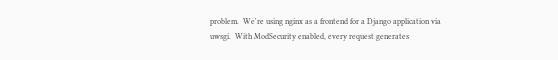problem.  We're using nginx as a frontend for a Django application via uwsgi.  With ModSecurity enabled, every request generates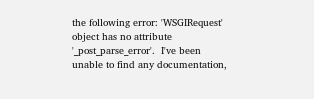the following error: 'WSGIRequest' object has no attribute '_post_parse_error'.  I've been unable to find any documentation,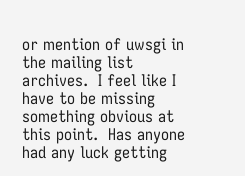or mention of uwsgi in the mailing list archives.  I feel like I have to be missing something obvious at this point.  Has anyone had any luck getting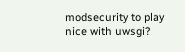modsecurity to play nice with uwsgi?